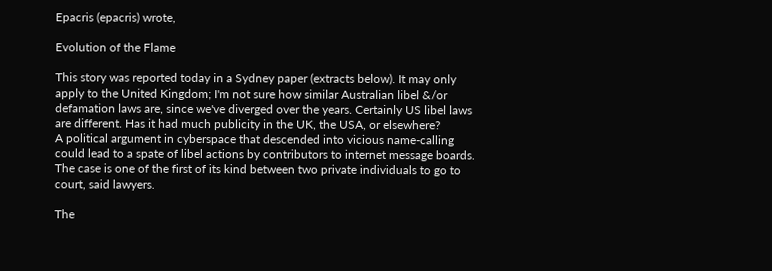Epacris (epacris) wrote,

Evolution of the Flame

This story was reported today in a Sydney paper (extracts below). It may only apply to the United Kingdom; I'm not sure how similar Australian libel &/or defamation laws are, since we've diverged over the years. Certainly US libel laws are different. Has it had much publicity in the UK, the USA, or elsewhere?
A political argument in cyberspace that descended into vicious name-calling could lead to a spate of libel actions by contributors to internet message boards. The case is one of the first of its kind between two private individuals to go to court, said lawyers.

The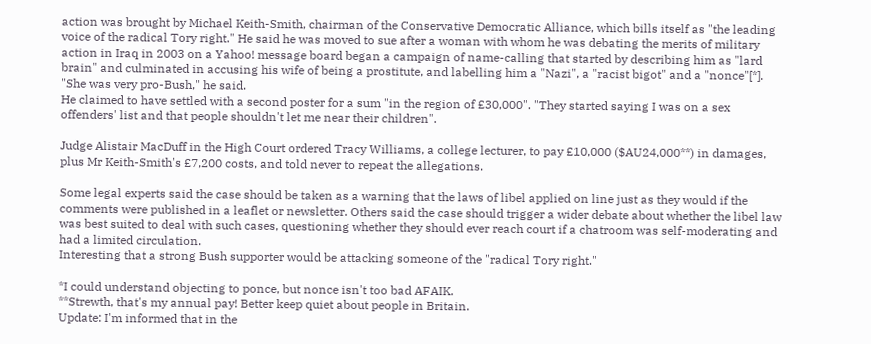action was brought by Michael Keith-Smith, chairman of the Conservative Democratic Alliance, which bills itself as "the leading voice of the radical Tory right." He said he was moved to sue after a woman with whom he was debating the merits of military action in Iraq in 2003 on a Yahoo! message board began a campaign of name-calling that started by describing him as "lard brain" and culminated in accusing his wife of being a prostitute, and labelling him a "Nazi", a "racist bigot" and a "nonce"[*]. "She was very pro-Bush," he said.
He claimed to have settled with a second poster for a sum "in the region of £30,000". "They started saying I was on a sex offenders' list and that people shouldn't let me near their children".

Judge Alistair MacDuff in the High Court ordered Tracy Williams, a college lecturer, to pay £10,000 ($AU24,000**) in damages, plus Mr Keith-Smith's £7,200 costs, and told never to repeat the allegations.

Some legal experts said the case should be taken as a warning that the laws of libel applied on line just as they would if the comments were published in a leaflet or newsletter. Others said the case should trigger a wider debate about whether the libel law was best suited to deal with such cases, questioning whether they should ever reach court if a chatroom was self-moderating and had a limited circulation.
Interesting that a strong Bush supporter would be attacking someone of the "radical Tory right."

*I could understand objecting to ponce, but nonce isn't too bad AFAIK.
**Strewth, that's my annual pay! Better keep quiet about people in Britain.
Update: I'm informed that in the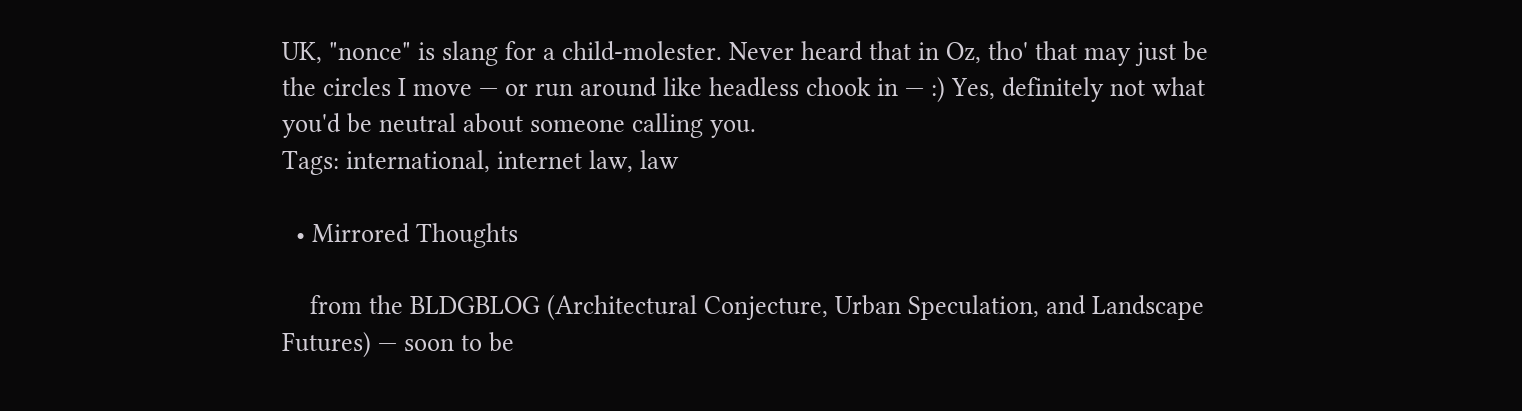UK, "nonce" is slang for a child-molester. Never heard that in Oz, tho' that may just be the circles I move — or run around like headless chook in — :) Yes, definitely not what you'd be neutral about someone calling you.
Tags: international, internet law, law

  • Mirrored Thoughts

    from the BLDGBLOG (Architectural Conjecture, Urban Speculation, and Landscape Futures) — soon to be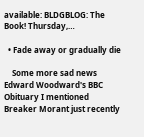available: BLDGBLOG: The Book! Thursday,…

  • Fade away or gradually die

    Some more sad news Edward Woodward's BBC Obituary I mentioned Breaker Morant just recently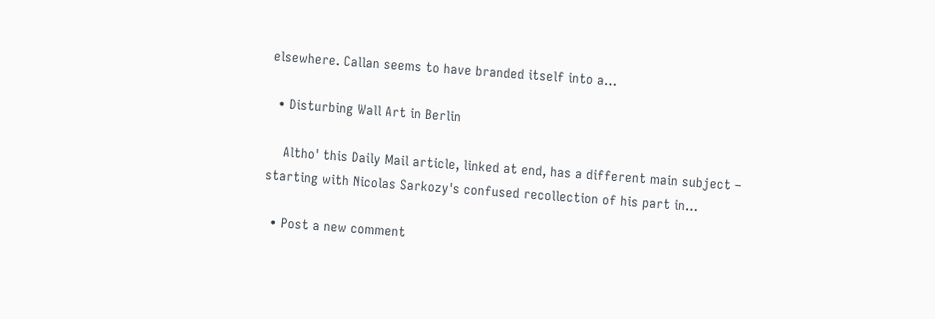elsewhere. Callan seems to have branded itself into a…

  • Disturbing Wall Art in Berlin

    Altho' this Daily Mail article, linked at end, has a different main subject – starting with Nicolas Sarkozy's confused recollection of his part in…

  • Post a new comment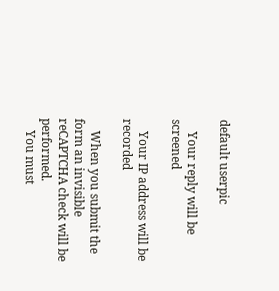default userpic

    Your reply will be screened

    Your IP address will be recorded

    When you submit the form an invisible reCAPTCHA check will be performed.
    You must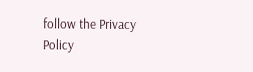follow the Privacy Policy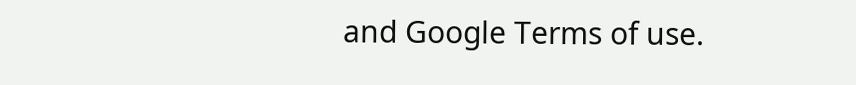and Google Terms of use.